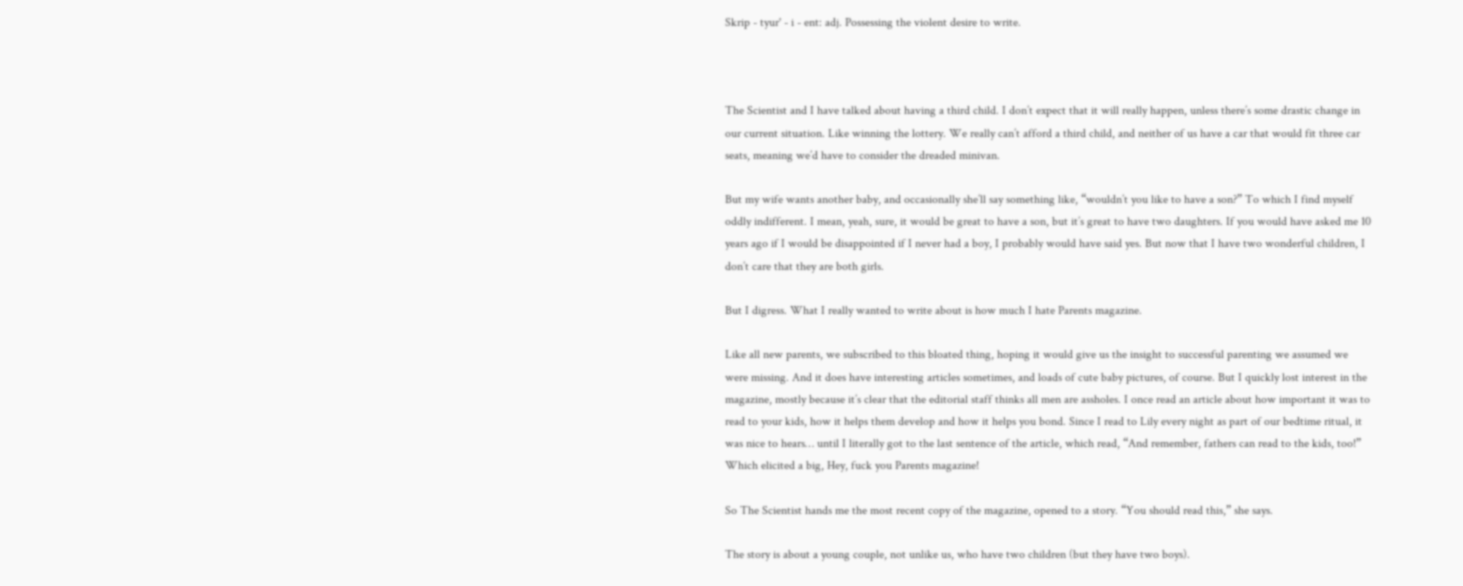Skrip - tyur' - i - ent: adj. Possessing the violent desire to write.



The Scientist and I have talked about having a third child. I don’t expect that it will really happen, unless there’s some drastic change in our current situation. Like winning the lottery. We really can’t afford a third child, and neither of us have a car that would fit three car seats, meaning we’d have to consider the dreaded minivan.

But my wife wants another baby, and occasionally she’ll say something like, “wouldn’t you like to have a son?” To which I find myself oddly indifferent. I mean, yeah, sure, it would be great to have a son, but it’s great to have two daughters. If you would have asked me 10 years ago if I would be disappointed if I never had a boy, I probably would have said yes. But now that I have two wonderful children, I don’t care that they are both girls.

But I digress. What I really wanted to write about is how much I hate Parents magazine.

Like all new parents, we subscribed to this bloated thing, hoping it would give us the insight to successful parenting we assumed we were missing. And it does have interesting articles sometimes, and loads of cute baby pictures, of course. But I quickly lost interest in the magazine, mostly because it’s clear that the editorial staff thinks all men are assholes. I once read an article about how important it was to read to your kids, how it helps them develop and how it helps you bond. Since I read to Lily every night as part of our bedtime ritual, it was nice to hears… until I literally got to the last sentence of the article, which read, “And remember, fathers can read to the kids, too!” Which elicited a big, Hey, fuck you Parents magazine!

So The Scientist hands me the most recent copy of the magazine, opened to a story. “You should read this,” she says.

The story is about a young couple, not unlike us, who have two children (but they have two boys).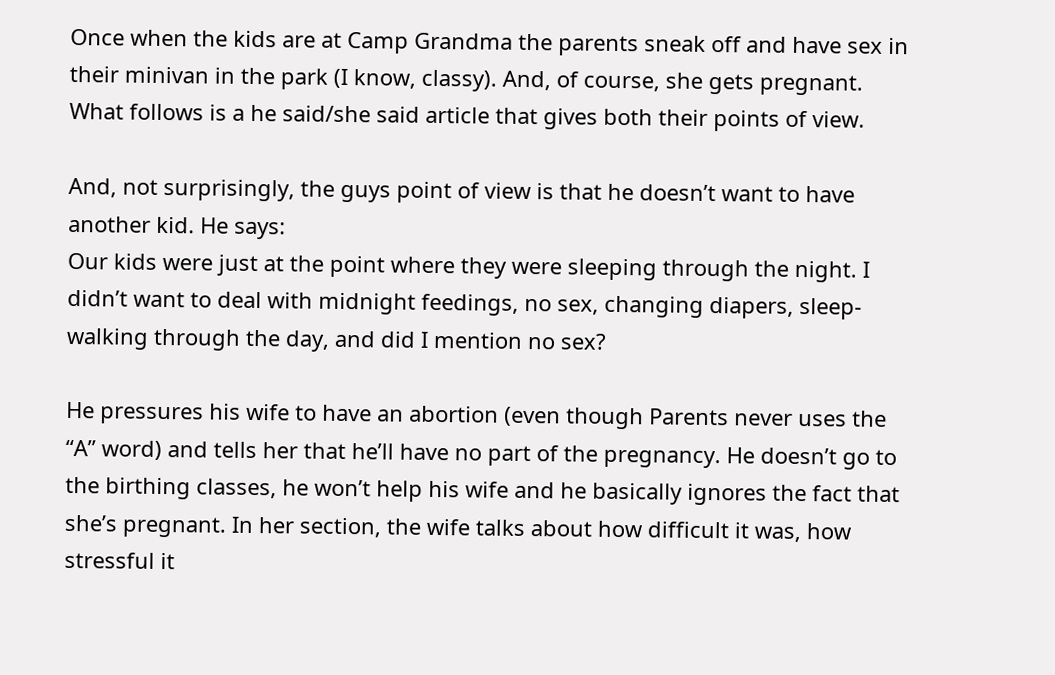Once when the kids are at Camp Grandma the parents sneak off and have sex in their minivan in the park (I know, classy). And, of course, she gets pregnant. What follows is a he said/she said article that gives both their points of view.

And, not surprisingly, the guys point of view is that he doesn’t want to have another kid. He says:
Our kids were just at the point where they were sleeping through the night. I didn’t want to deal with midnight feedings, no sex, changing diapers, sleep-walking through the day, and did I mention no sex?

He pressures his wife to have an abortion (even though Parents never uses the “A” word) and tells her that he’ll have no part of the pregnancy. He doesn’t go to the birthing classes, he won’t help his wife and he basically ignores the fact that she’s pregnant. In her section, the wife talks about how difficult it was, how stressful it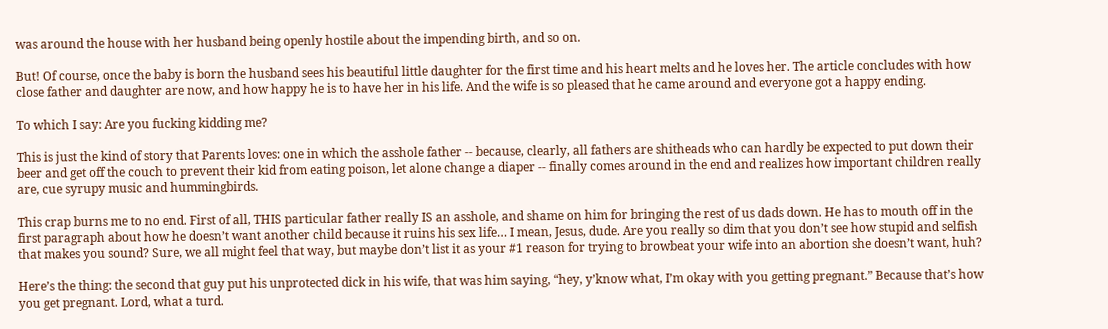was around the house with her husband being openly hostile about the impending birth, and so on.

But! Of course, once the baby is born the husband sees his beautiful little daughter for the first time and his heart melts and he loves her. The article concludes with how close father and daughter are now, and how happy he is to have her in his life. And the wife is so pleased that he came around and everyone got a happy ending.

To which I say: Are you fucking kidding me?

This is just the kind of story that Parents loves: one in which the asshole father -- because, clearly, all fathers are shitheads who can hardly be expected to put down their beer and get off the couch to prevent their kid from eating poison, let alone change a diaper -- finally comes around in the end and realizes how important children really are, cue syrupy music and hummingbirds.

This crap burns me to no end. First of all, THIS particular father really IS an asshole, and shame on him for bringing the rest of us dads down. He has to mouth off in the first paragraph about how he doesn’t want another child because it ruins his sex life… I mean, Jesus, dude. Are you really so dim that you don’t see how stupid and selfish that makes you sound? Sure, we all might feel that way, but maybe don’t list it as your #1 reason for trying to browbeat your wife into an abortion she doesn’t want, huh?

Here’s the thing: the second that guy put his unprotected dick in his wife, that was him saying, “hey, y’know what, I’m okay with you getting pregnant.” Because that’s how you get pregnant. Lord, what a turd.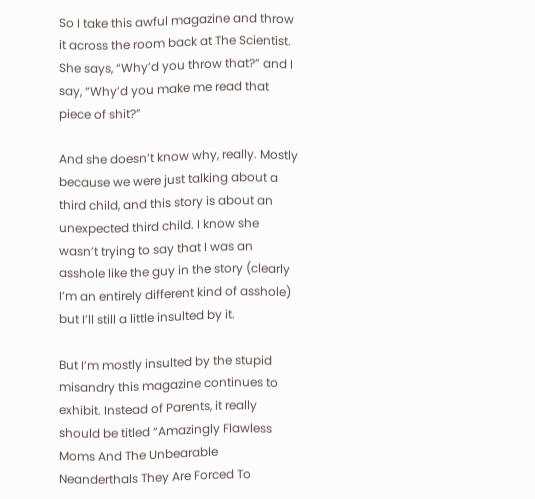So I take this awful magazine and throw it across the room back at The Scientist. She says, “Why’d you throw that?” and I say, “Why’d you make me read that piece of shit?”

And she doesn’t know why, really. Mostly because we were just talking about a third child, and this story is about an unexpected third child. I know she wasn’t trying to say that I was an asshole like the guy in the story (clearly I’m an entirely different kind of asshole) but I’ll still a little insulted by it.

But I’m mostly insulted by the stupid misandry this magazine continues to exhibit. Instead of Parents, it really should be titled “Amazingly Flawless Moms And The Unbearable Neanderthals They Are Forced To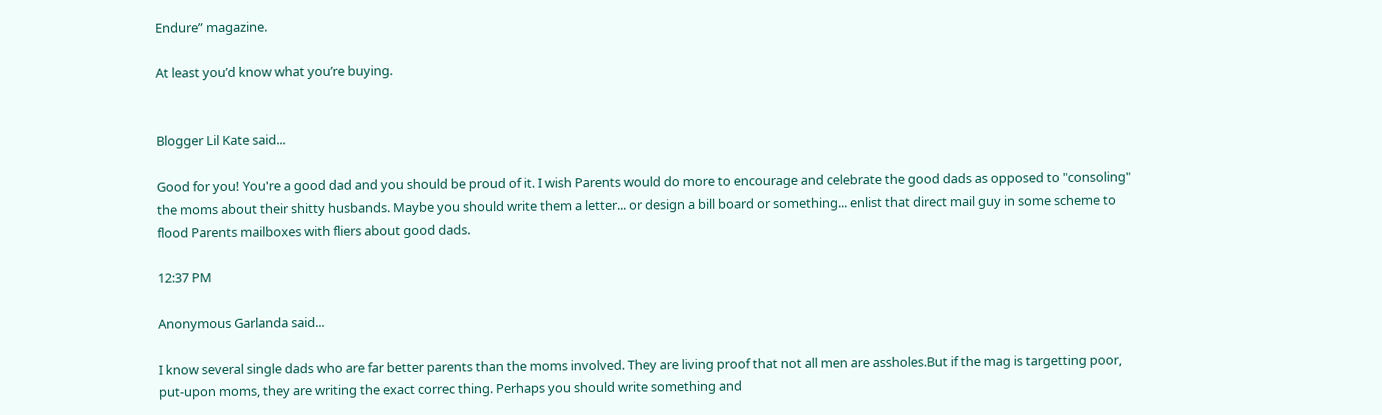Endure” magazine.

At least you’d know what you’re buying.


Blogger Lil Kate said...

Good for you! You're a good dad and you should be proud of it. I wish Parents would do more to encourage and celebrate the good dads as opposed to "consoling" the moms about their shitty husbands. Maybe you should write them a letter... or design a bill board or something... enlist that direct mail guy in some scheme to flood Parents mailboxes with fliers about good dads.

12:37 PM

Anonymous Garlanda said...

I know several single dads who are far better parents than the moms involved. They are living proof that not all men are assholes.But if the mag is targetting poor, put-upon moms, they are writing the exact correc thing. Perhaps you should write something and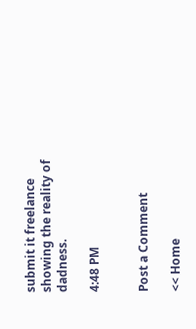submit it freelance showing the reality of dadness.

4:48 PM


Post a Comment

<< Home